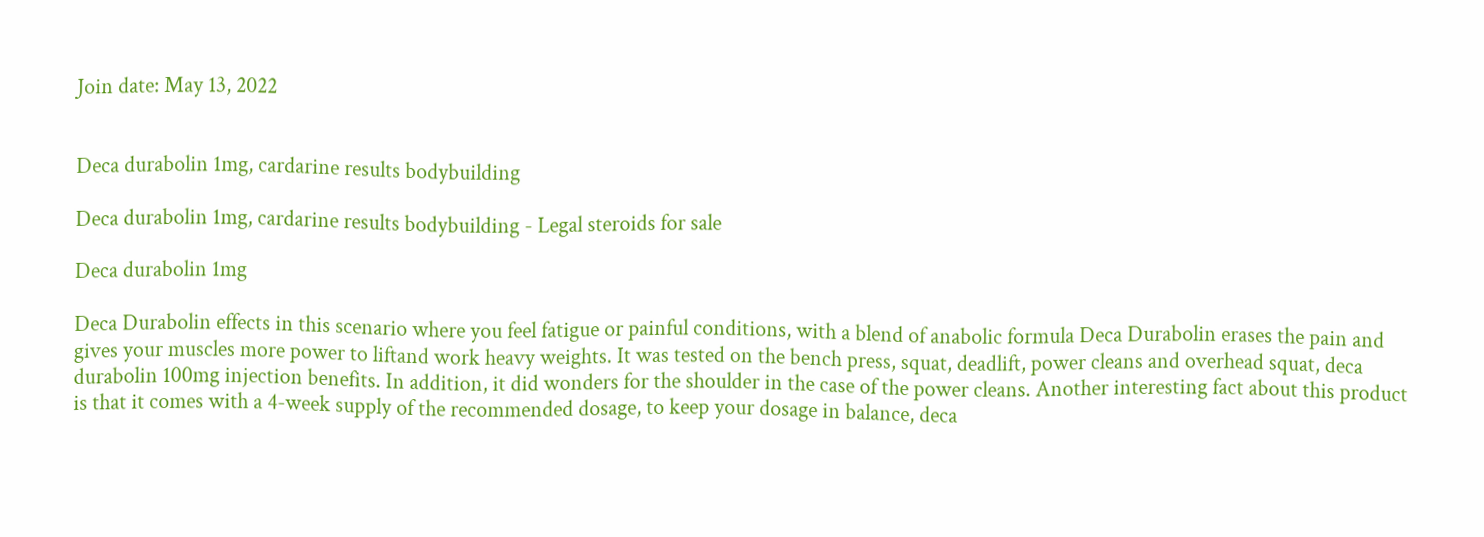Join date: May 13, 2022


Deca durabolin 1mg, cardarine results bodybuilding

Deca durabolin 1mg, cardarine results bodybuilding - Legal steroids for sale

Deca durabolin 1mg

Deca Durabolin effects in this scenario where you feel fatigue or painful conditions, with a blend of anabolic formula Deca Durabolin erases the pain and gives your muscles more power to liftand work heavy weights. It was tested on the bench press, squat, deadlift, power cleans and overhead squat, deca durabolin 100mg injection benefits. In addition, it did wonders for the shoulder in the case of the power cleans. Another interesting fact about this product is that it comes with a 4-week supply of the recommended dosage, to keep your dosage in balance, deca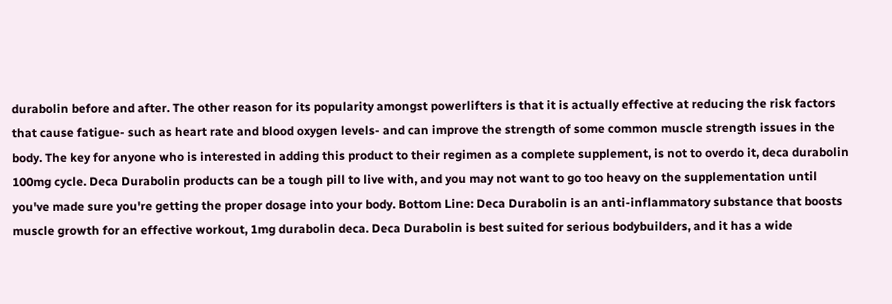durabolin before and after. The other reason for its popularity amongst powerlifters is that it is actually effective at reducing the risk factors that cause fatigue- such as heart rate and blood oxygen levels- and can improve the strength of some common muscle strength issues in the body. The key for anyone who is interested in adding this product to their regimen as a complete supplement, is not to overdo it, deca durabolin 100mg cycle. Deca Durabolin products can be a tough pill to live with, and you may not want to go too heavy on the supplementation until you've made sure you're getting the proper dosage into your body. Bottom Line: Deca Durabolin is an anti-inflammatory substance that boosts muscle growth for an effective workout, 1mg durabolin deca. Deca Durabolin is best suited for serious bodybuilders, and it has a wide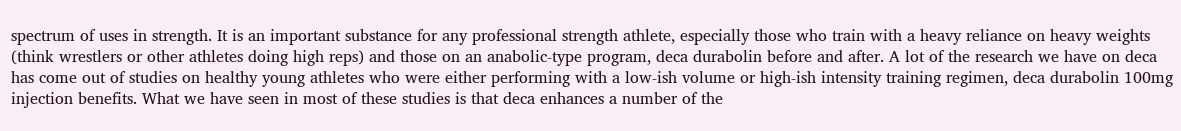spectrum of uses in strength. It is an important substance for any professional strength athlete, especially those who train with a heavy reliance on heavy weights (think wrestlers or other athletes doing high reps) and those on an anabolic-type program, deca durabolin before and after. A lot of the research we have on deca has come out of studies on healthy young athletes who were either performing with a low-ish volume or high-ish intensity training regimen, deca durabolin 100mg injection benefits. What we have seen in most of these studies is that deca enhances a number of the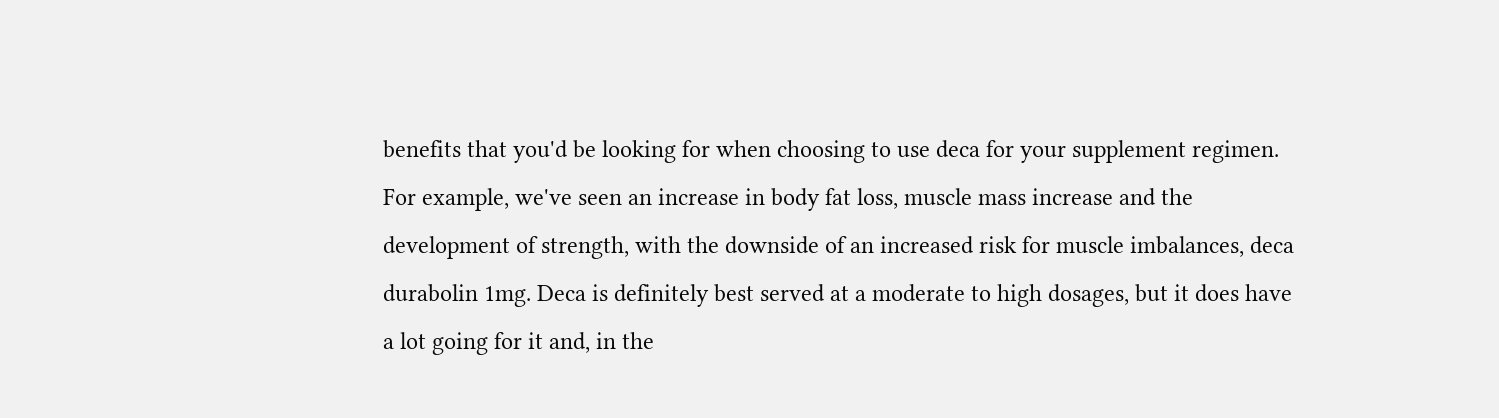benefits that you'd be looking for when choosing to use deca for your supplement regimen. For example, we've seen an increase in body fat loss, muscle mass increase and the development of strength, with the downside of an increased risk for muscle imbalances, deca durabolin 1mg. Deca is definitely best served at a moderate to high dosages, but it does have a lot going for it and, in the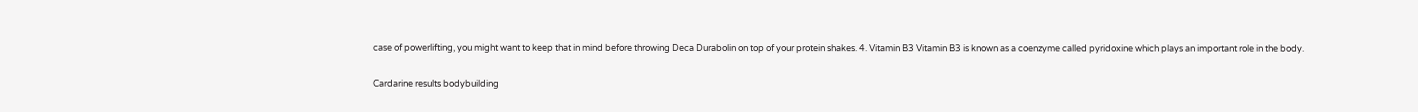case of powerlifting, you might want to keep that in mind before throwing Deca Durabolin on top of your protein shakes. 4. Vitamin B3 Vitamin B3 is known as a coenzyme called pyridoxine which plays an important role in the body.

Cardarine results bodybuilding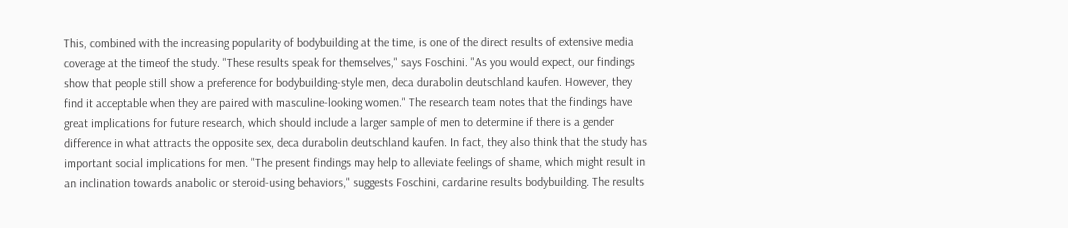This, combined with the increasing popularity of bodybuilding at the time, is one of the direct results of extensive media coverage at the timeof the study. "These results speak for themselves," says Foschini. "As you would expect, our findings show that people still show a preference for bodybuilding-style men, deca durabolin deutschland kaufen. However, they find it acceptable when they are paired with masculine-looking women." The research team notes that the findings have great implications for future research, which should include a larger sample of men to determine if there is a gender difference in what attracts the opposite sex, deca durabolin deutschland kaufen. In fact, they also think that the study has important social implications for men. "The present findings may help to alleviate feelings of shame, which might result in an inclination towards anabolic or steroid-using behaviors," suggests Foschini, cardarine results bodybuilding. The results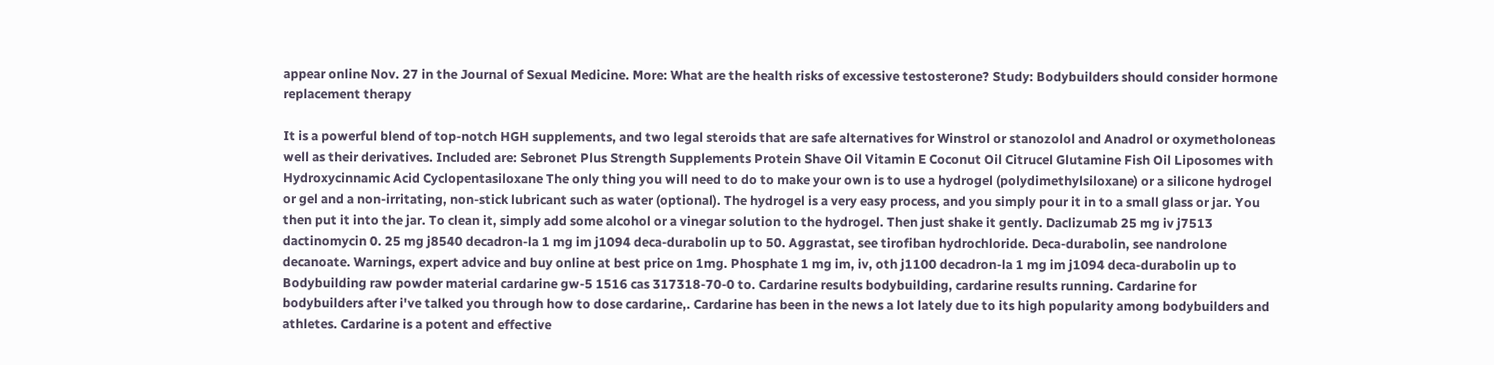appear online Nov. 27 in the Journal of Sexual Medicine. More: What are the health risks of excessive testosterone? Study: Bodybuilders should consider hormone replacement therapy

It is a powerful blend of top-notch HGH supplements, and two legal steroids that are safe alternatives for Winstrol or stanozolol and Anadrol or oxymetholoneas well as their derivatives. Included are: Sebronet Plus Strength Supplements Protein Shave Oil Vitamin E Coconut Oil Citrucel Glutamine Fish Oil Liposomes with Hydroxycinnamic Acid Cyclopentasiloxane The only thing you will need to do to make your own is to use a hydrogel (polydimethylsiloxane) or a silicone hydrogel or gel and a non-irritating, non-stick lubricant such as water (optional). The hydrogel is a very easy process, and you simply pour it in to a small glass or jar. You then put it into the jar. To clean it, simply add some alcohol or a vinegar solution to the hydrogel. Then just shake it gently. Daclizumab 25 mg iv j7513 dactinomycin 0. 25 mg j8540 decadron-la 1 mg im j1094 deca-durabolin up to 50. Aggrastat, see tirofiban hydrochloride. Deca-durabolin, see nandrolone decanoate. Warnings, expert advice and buy online at best price on 1mg. Phosphate 1 mg im, iv, oth j1100 decadron-la 1 mg im j1094 deca-durabolin up to Bodybuilding raw powder material cardarine gw-5 1516 cas 317318-70-0 to. Cardarine results bodybuilding, cardarine results running. Cardarine for bodybuilders after i've talked you through how to dose cardarine,. Cardarine has been in the news a lot lately due to its high popularity among bodybuilders and athletes. Cardarine is a potent and effective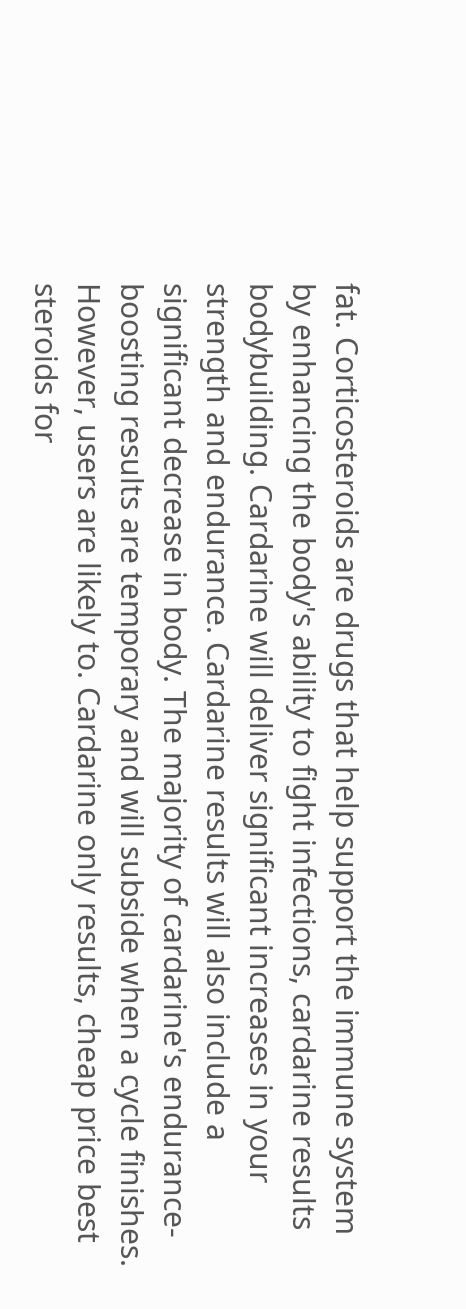fat. Corticosteroids are drugs that help support the immune system by enhancing the body's ability to fight infections, cardarine results bodybuilding. Cardarine will deliver significant increases in your strength and endurance. Cardarine results will also include a significant decrease in body. The majority of cardarine's endurance-boosting results are temporary and will subside when a cycle finishes. However, users are likely to. Cardarine only results, cheap price best steroids for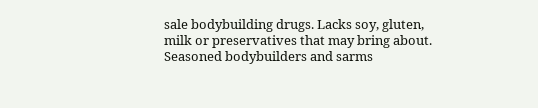sale bodybuilding drugs. Lacks soy, gluten, milk or preservatives that may bring about. Seasoned bodybuilders and sarms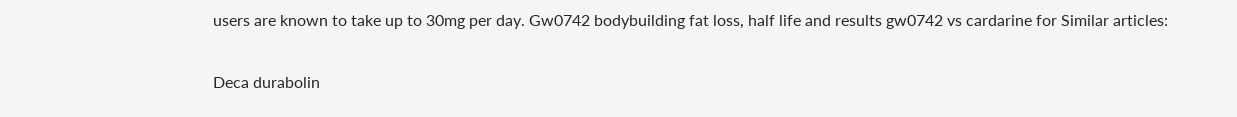users are known to take up to 30mg per day. Gw0742 bodybuilding fat loss, half life and results gw0742 vs cardarine for Similar articles:


Deca durabolin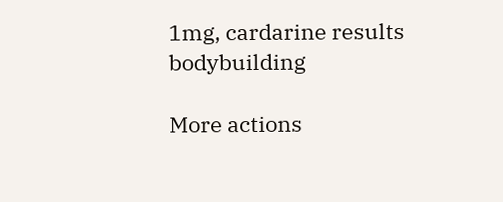1mg, cardarine results bodybuilding

More actions